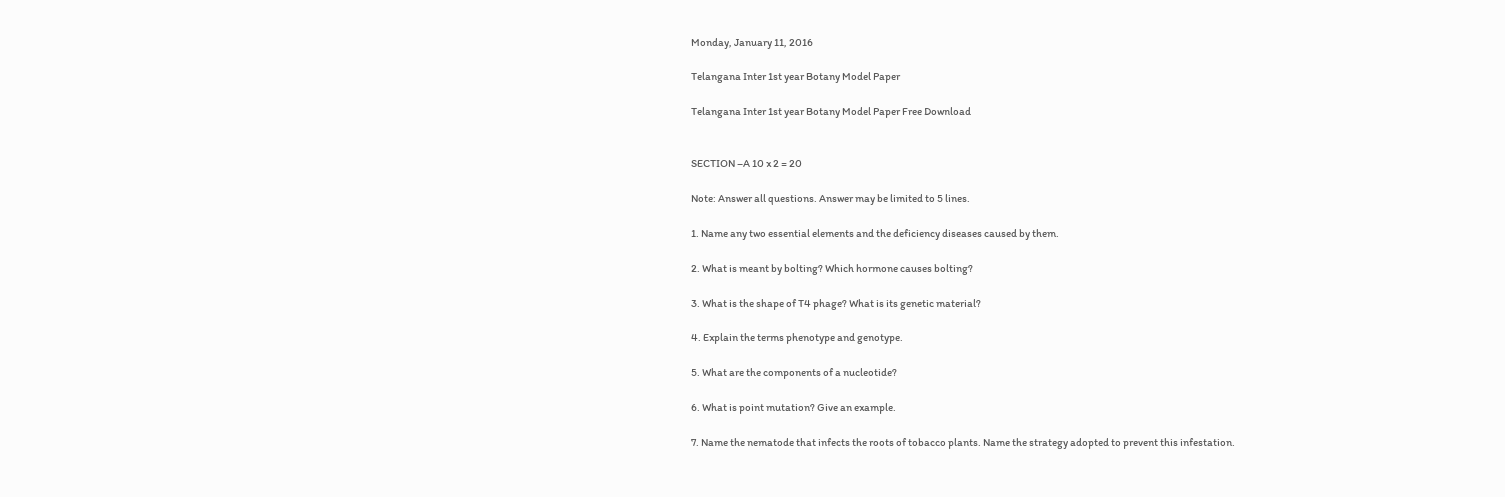Monday, January 11, 2016

Telangana Inter 1st year Botany Model Paper

Telangana Inter 1st year Botany Model Paper Free Download


SECTION –A 10 x 2 = 20

Note: Answer all questions. Answer may be limited to 5 lines.

1. Name any two essential elements and the deficiency diseases caused by them.

2. What is meant by bolting? Which hormone causes bolting?

3. What is the shape of T4 phage? What is its genetic material?

4. Explain the terms phenotype and genotype.

5. What are the components of a nucleotide?

6. What is point mutation? Give an example.

7. Name the nematode that infects the roots of tobacco plants. Name the strategy adopted to prevent this infestation.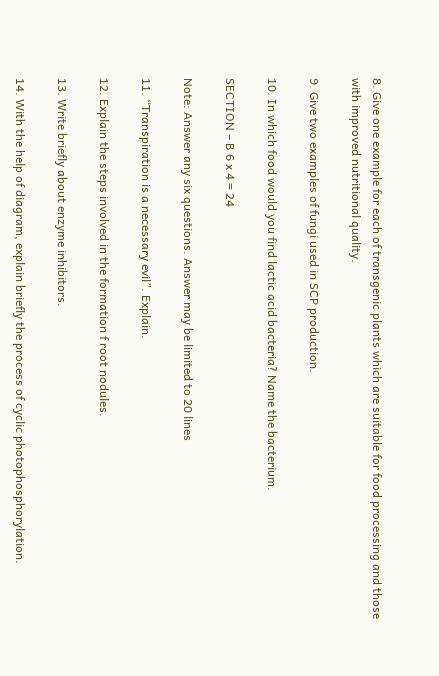8. Give one example for each of transgenic plants which are suitable for food processing and those with improved nutritional quality.

9. Give two examples of fungi used in SCP production.

10. In which food would you find lactic acid bacteria? Name the bacterium.

SECTION – B 6 x 4 = 24

Note: Answer any six questions. Answer may be limited to 20 lines

11. “Transpiration is a necessary evil”. Explain.

12. Explain the steps involved in the formation f root nodules.

13. Write briefly about enzyme inhibitors.

14. With the help of diagram, explain briefly the process of cyclic photophosphorylation.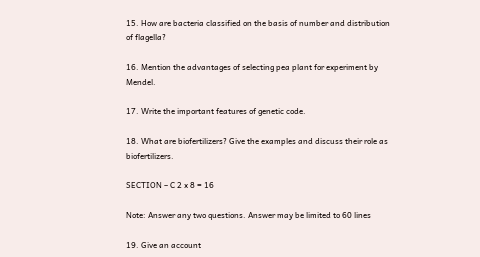15. How are bacteria classified on the basis of number and distribution of flagella?

16. Mention the advantages of selecting pea plant for experiment by Mendel.

17. Write the important features of genetic code.

18. What are biofertilizers? Give the examples and discuss their role as biofertilizers.

SECTION – C 2 x 8 = 16

Note: Answer any two questions. Answer may be limited to 60 lines

19. Give an account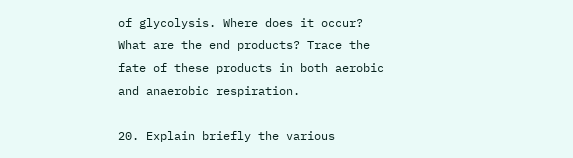of glycolysis. Where does it occur? What are the end products? Trace the fate of these products in both aerobic and anaerobic respiration.

20. Explain briefly the various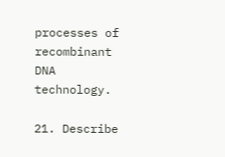processes of recombinant DNA technology.

21. Describe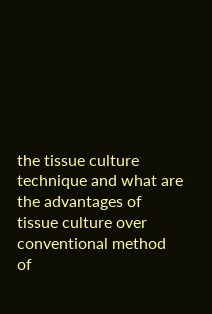the tissue culture technique and what are the advantages of tissue culture over conventional method of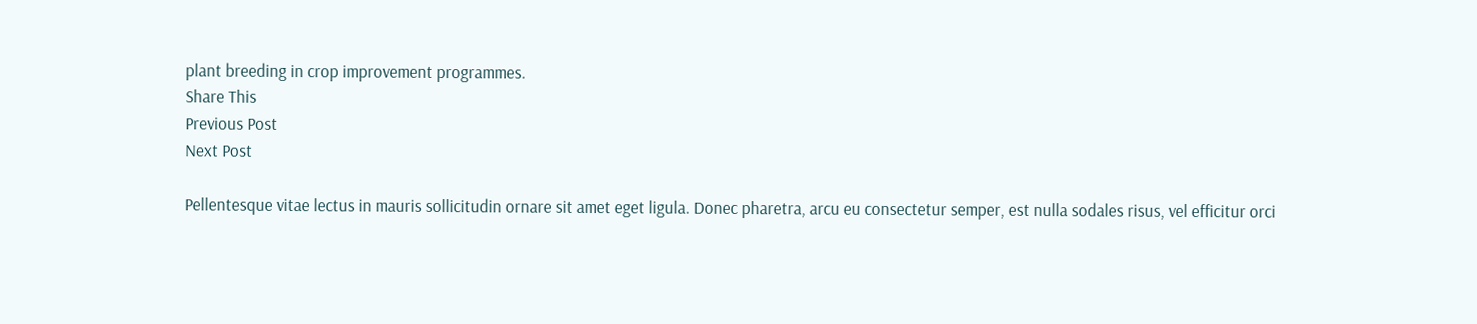plant breeding in crop improvement programmes.
Share This
Previous Post
Next Post

Pellentesque vitae lectus in mauris sollicitudin ornare sit amet eget ligula. Donec pharetra, arcu eu consectetur semper, est nulla sodales risus, vel efficitur orci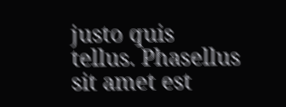justo quis tellus. Phasellus sit amet est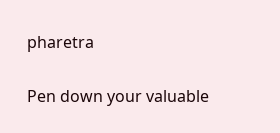pharetra


Pen down your valuable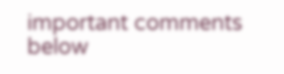important comments below